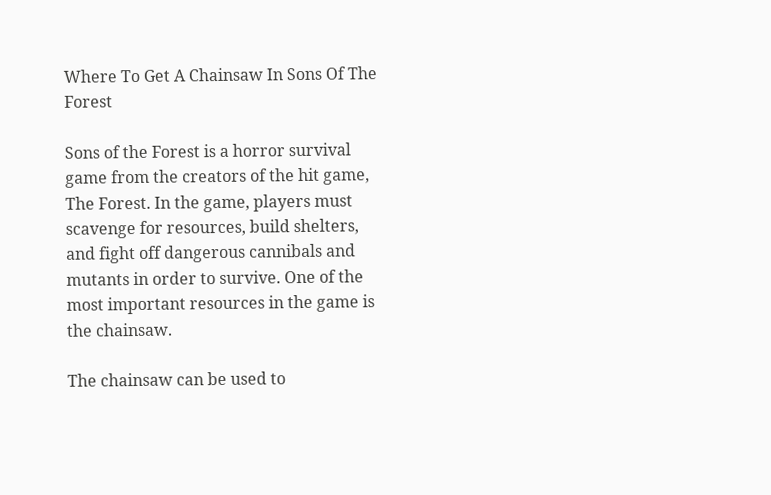Where To Get A Chainsaw In Sons Of The Forest

Sons of the Forest is a horror survival game from the creators of the hit game, The Forest. In the game, players must scavenge for resources, build shelters, and fight off dangerous cannibals and mutants in order to survive. One of the most important resources in the game is the chainsaw.

The chainsaw can be used to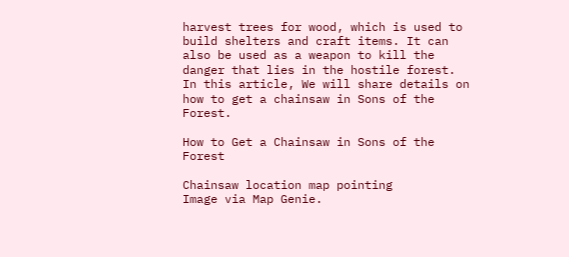harvest trees for wood, which is used to build shelters and craft items. It can also be used as a weapon to kill the danger that lies in the hostile forest. In this article, We will share details on how to get a chainsaw in Sons of the Forest.

How to Get a Chainsaw in Sons of the Forest

Chainsaw location map pointing
Image via Map Genie.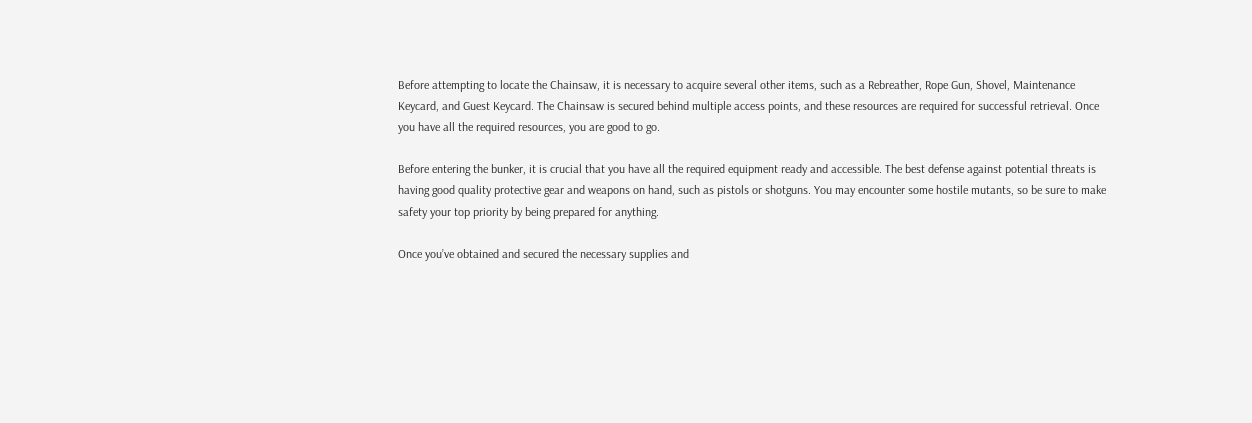Before attempting to locate the Chainsaw, it is necessary to acquire several other items, such as a Rebreather, Rope Gun, Shovel, Maintenance Keycard, and Guest Keycard. The Chainsaw is secured behind multiple access points, and these resources are required for successful retrieval. Once you have all the required resources, you are good to go.

Before entering the bunker, it is crucial that you have all the required equipment ready and accessible. The best defense against potential threats is having good quality protective gear and weapons on hand, such as pistols or shotguns. You may encounter some hostile mutants, so be sure to make safety your top priority by being prepared for anything.

Once you’ve obtained and secured the necessary supplies and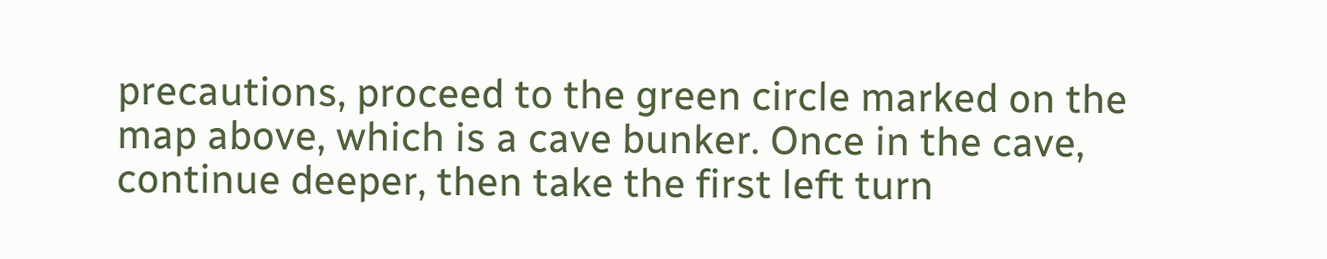precautions, proceed to the green circle marked on the map above, which is a cave bunker. Once in the cave, continue deeper, then take the first left turn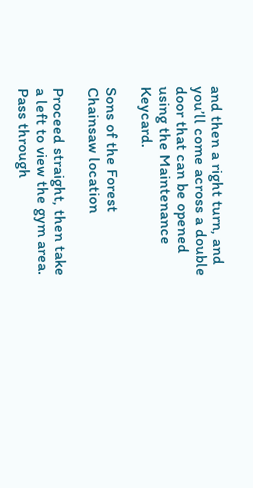and then a right turn, and you’ll come across a double door that can be opened using the Maintenance Keycard.

Sons of the Forest Chainsaw location

Proceed straight, then take a left to view the gym area. Pass through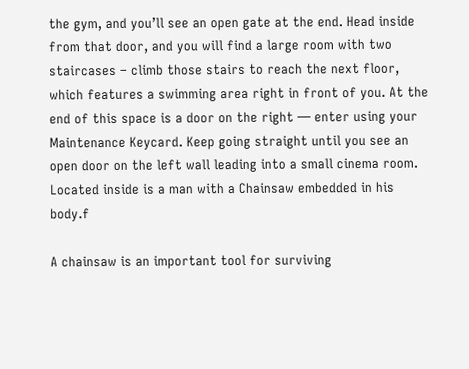the gym, and you’ll see an open gate at the end. Head inside from that door, and you will find a large room with two staircases – climb those stairs to reach the next floor, which features a swimming area right in front of you. At the end of this space is a door on the right — enter using your Maintenance Keycard. Keep going straight until you see an open door on the left wall leading into a small cinema room. Located inside is a man with a Chainsaw embedded in his body.f

A chainsaw is an important tool for surviving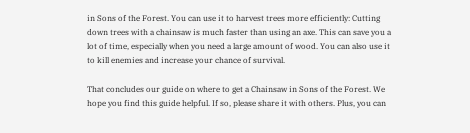in Sons of the Forest. You can use it to harvest trees more efficiently: Cutting down trees with a chainsaw is much faster than using an axe. This can save you a lot of time, especially when you need a large amount of wood. You can also use it to kill enemies and increase your chance of survival.

That concludes our guide on where to get a Chainsaw in Sons of the Forest. We hope you find this guide helpful. If so, please share it with others. Plus, you can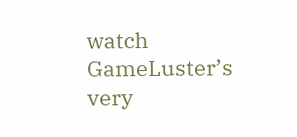watch GameLuster’s very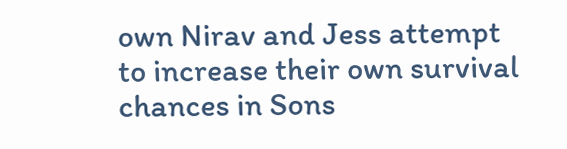own Nirav and Jess attempt to increase their own survival chances in Sons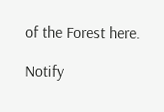of the Forest here.

Notify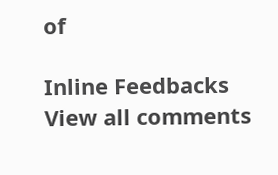of

Inline Feedbacks
View all comments